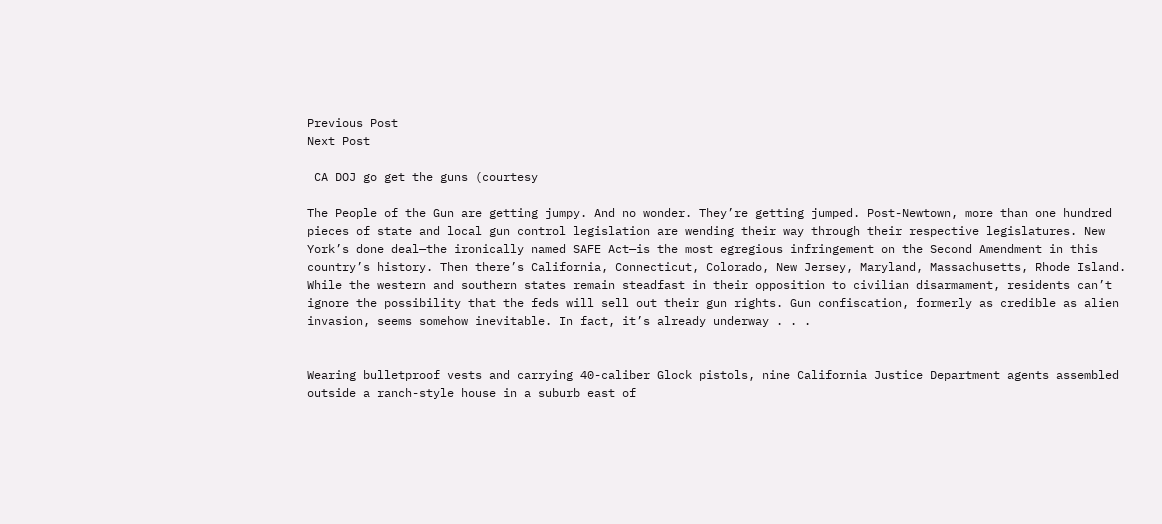Previous Post
Next Post

 CA DOJ go get the guns (courtesy

The People of the Gun are getting jumpy. And no wonder. They’re getting jumped. Post-Newtown, more than one hundred pieces of state and local gun control legislation are wending their way through their respective legislatures. New York’s done deal—the ironically named SAFE Act—is the most egregious infringement on the Second Amendment in this country’s history. Then there’s California, Connecticut, Colorado, New Jersey, Maryland, Massachusetts, Rhode Island. While the western and southern states remain steadfast in their opposition to civilian disarmament, residents can’t ignore the possibility that the feds will sell out their gun rights. Gun confiscation, formerly as credible as alien invasion, seems somehow inevitable. In fact, it’s already underway . . .


Wearing bulletproof vests and carrying 40-caliber Glock pistols, nine California Justice Department agents assembled outside a ranch-style house in a suburb east of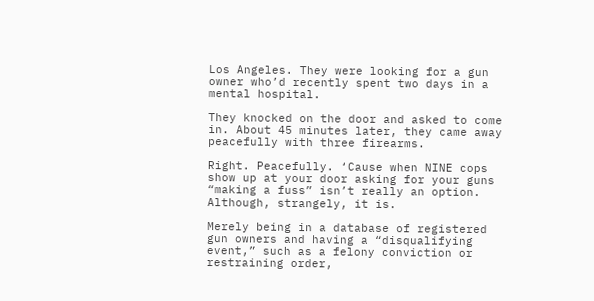Los Angeles. They were looking for a gun owner who’d recently spent two days in a mental hospital.

They knocked on the door and asked to come in. About 45 minutes later, they came away peacefully with three firearms.

Right. Peacefully. ‘Cause when NINE cops show up at your door asking for your guns “making a fuss” isn’t really an option. Although, strangely, it is.

Merely being in a database of registered gun owners and having a “disqualifying event,” such as a felony conviction or restraining order,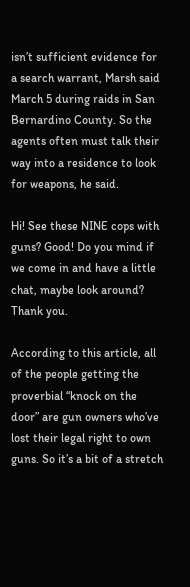isn’t sufficient evidence for a search warrant, Marsh said March 5 during raids in San Bernardino County. So the agents often must talk their way into a residence to look for weapons, he said.

Hi! See these NINE cops with guns? Good! Do you mind if we come in and have a little chat, maybe look around? Thank you.

According to this article, all of the people getting the proverbial “knock on the door” are gun owners who’ve lost their legal right to own guns. So it’s a bit of a stretch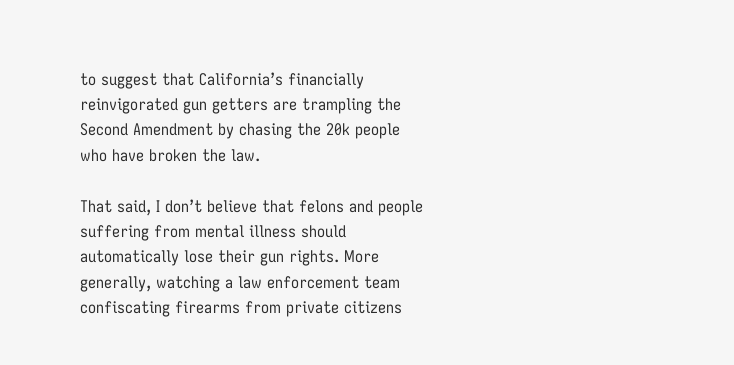to suggest that California’s financially reinvigorated gun getters are trampling the Second Amendment by chasing the 20k people who have broken the law.

That said, I don’t believe that felons and people suffering from mental illness should automatically lose their gun rights. More generally, watching a law enforcement team confiscating firearms from private citizens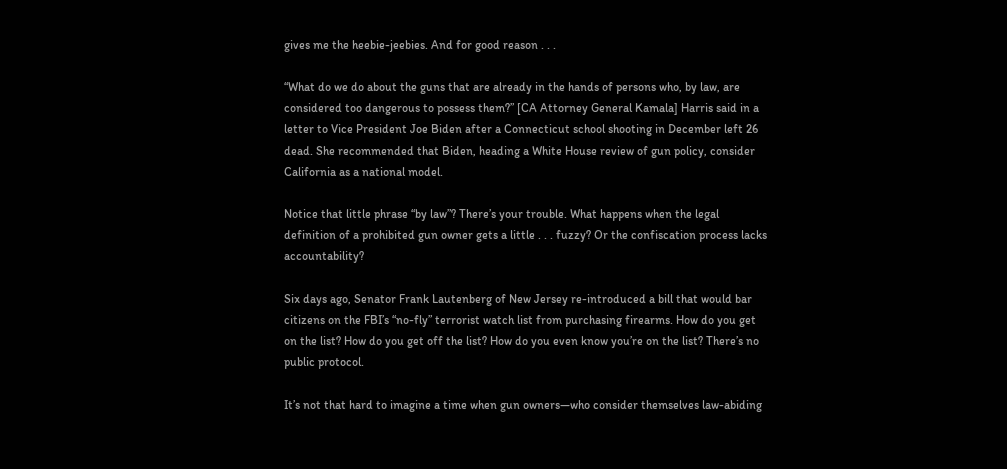gives me the heebie-jeebies. And for good reason . . .

“What do we do about the guns that are already in the hands of persons who, by law, are considered too dangerous to possess them?” [CA Attorney General Kamala] Harris said in a letter to Vice President Joe Biden after a Connecticut school shooting in December left 26 dead. She recommended that Biden, heading a White House review of gun policy, consider California as a national model.

Notice that little phrase “by law”? There’s your trouble. What happens when the legal definition of a prohibited gun owner gets a little . . . fuzzy? Or the confiscation process lacks accountability?

Six days ago, Senator Frank Lautenberg of New Jersey re-introduced a bill that would bar citizens on the FBI’s “no-fly” terrorist watch list from purchasing firearms. How do you get on the list? How do you get off the list? How do you even know you’re on the list? There’s no public protocol.

It’s not that hard to imagine a time when gun owners—who consider themselves law-abiding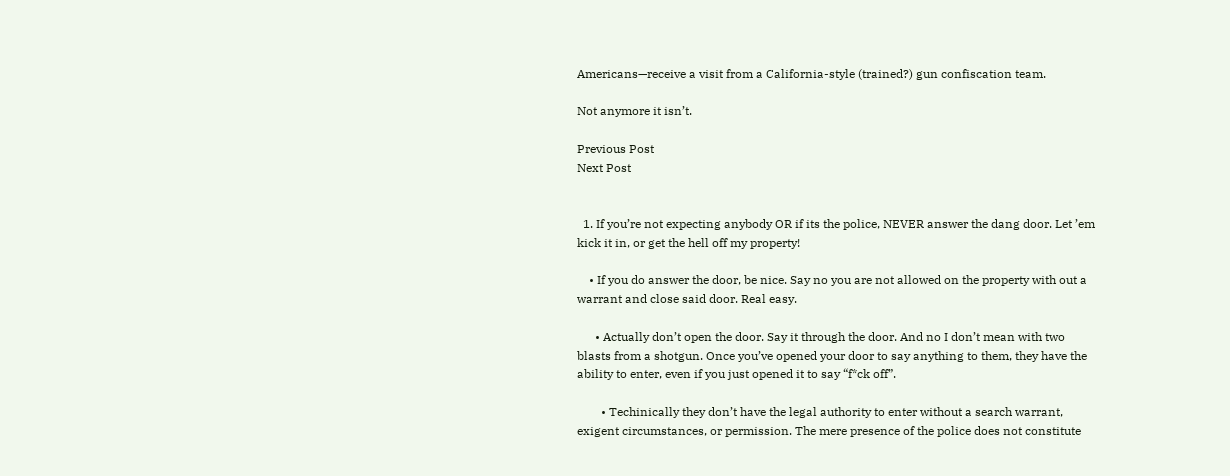Americans—receive a visit from a California-style (trained?) gun confiscation team.

Not anymore it isn’t.

Previous Post
Next Post


  1. If you’re not expecting anybody OR if its the police, NEVER answer the dang door. Let ’em kick it in, or get the hell off my property!

    • If you do answer the door, be nice. Say no you are not allowed on the property with out a warrant and close said door. Real easy.

      • Actually don’t open the door. Say it through the door. And no I don’t mean with two blasts from a shotgun. Once you’ve opened your door to say anything to them, they have the ability to enter, even if you just opened it to say “f*ck off”.

        • Techinically they don’t have the legal authority to enter without a search warrant, exigent circumstances, or permission. The mere presence of the police does not constitute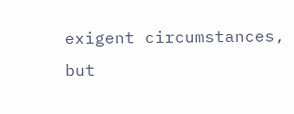exigent circumstances, but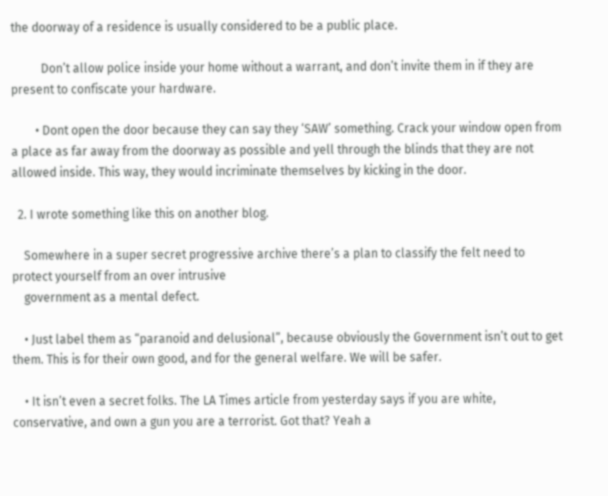the doorway of a residence is usually considered to be a public place.

          Don’t allow police inside your home without a warrant, and don’t invite them in if they are present to confiscate your hardware.

        • Dont open the door because they can say they ‘SAW’ something. Crack your window open from a place as far away from the doorway as possible and yell through the blinds that they are not allowed inside. This way, they would incriminate themselves by kicking in the door.

  2. I wrote something like this on another blog.

    Somewhere in a super secret progressive archive there’s a plan to classify the felt need to protect yourself from an over intrusive
    government as a mental defect.

    • Just label them as “paranoid and delusional”, because obviously the Government isn’t out to get them. This is for their own good, and for the general welfare. We will be safer.

    • It isn’t even a secret folks. The LA Times article from yesterday says if you are white, conservative, and own a gun you are a terrorist. Got that? Yeah a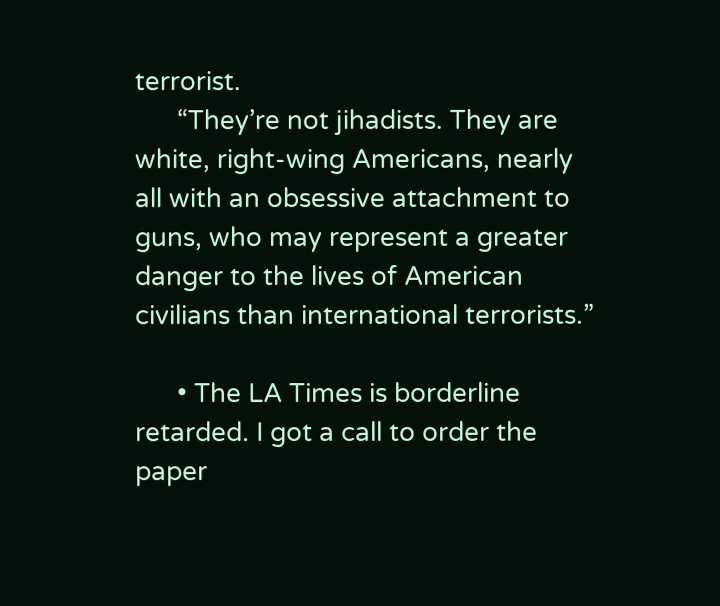terrorist.
      “They’re not jihadists. They are white, right-wing Americans, nearly all with an obsessive attachment to guns, who may represent a greater danger to the lives of American civilians than international terrorists.”

      • The LA Times is borderline retarded. I got a call to order the paper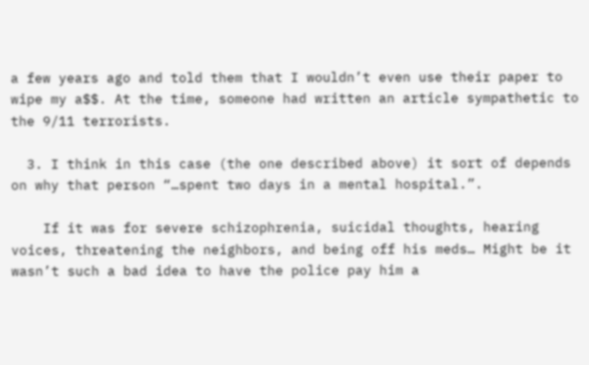a few years ago and told them that I wouldn’t even use their paper to wipe my a$$. At the time, someone had written an article sympathetic to the 9/11 terrorists.

  3. I think in this case (the one described above) it sort of depends on why that person “…spent two days in a mental hospital.”.

    If it was for severe schizophrenia, suicidal thoughts, hearing voices, threatening the neighbors, and being off his meds… Might be it wasn’t such a bad idea to have the police pay him a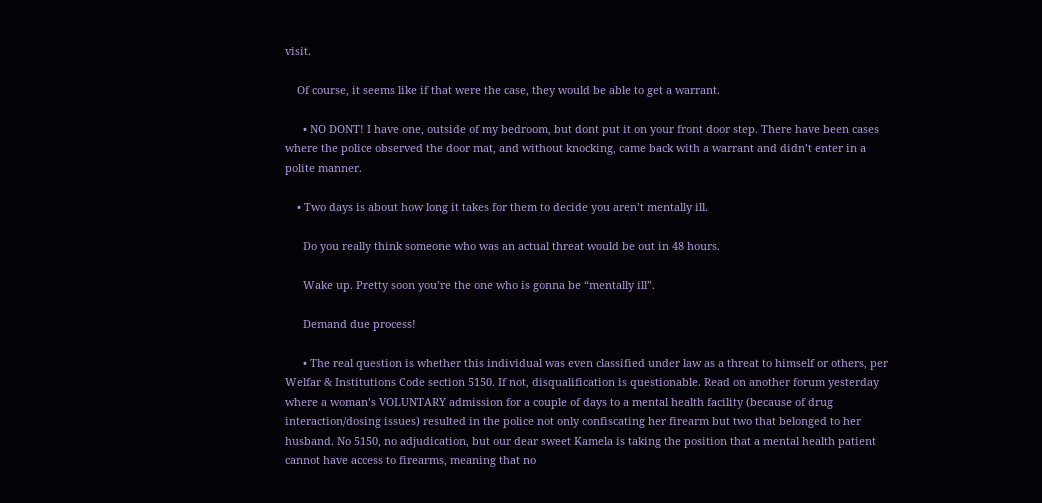visit.

    Of course, it seems like if that were the case, they would be able to get a warrant.

      • NO DONT! I have one, outside of my bedroom, but dont put it on your front door step. There have been cases where the police observed the door mat, and without knocking, came back with a warrant and didn’t enter in a polite manner.

    • Two days is about how long it takes for them to decide you aren’t mentally ill.

      Do you really think someone who was an actual threat would be out in 48 hours.

      Wake up. Pretty soon you’re the one who is gonna be “mentally ill”.

      Demand due process!

      • The real question is whether this individual was even classified under law as a threat to himself or others, per Welfar & Institutions Code section 5150. If not, disqualification is questionable. Read on another forum yesterday where a woman’s VOLUNTARY admission for a couple of days to a mental health facility (because of drug interaction/dosing issues) resulted in the police not only confiscating her firearm but two that belonged to her husband. No 5150, no adjudication, but our dear sweet Kamela is taking the position that a mental health patient cannot have access to firearms, meaning that no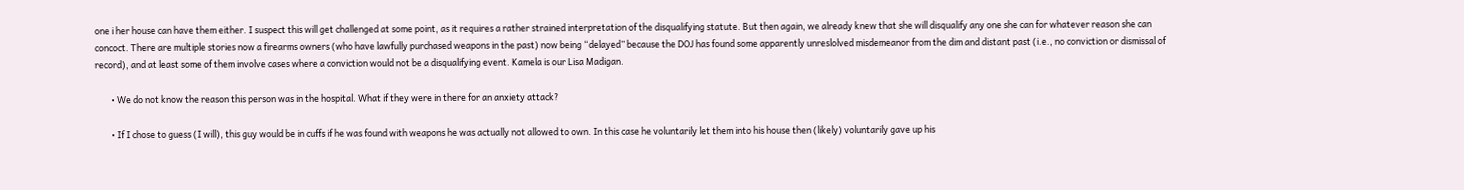one i her house can have them either. I suspect this will get challenged at some point, as it requires a rather strained interpretation of the disqualifying statute. But then again, we already knew that she will disqualify any one she can for whatever reason she can concoct. There are multiple stories now a firearms owners (who have lawfully purchased weapons in the past) now being “delayed” because the DOJ has found some apparently unreslolved misdemeanor from the dim and distant past (i.e., no conviction or dismissal of record), and at least some of them involve cases where a conviction would not be a disqualifying event. Kamela is our Lisa Madigan.

        • We do not know the reason this person was in the hospital. What if they were in there for an anxiety attack?

        • If I chose to guess (I will), this guy would be in cuffs if he was found with weapons he was actually not allowed to own. In this case he voluntarily let them into his house then (likely) voluntarily gave up his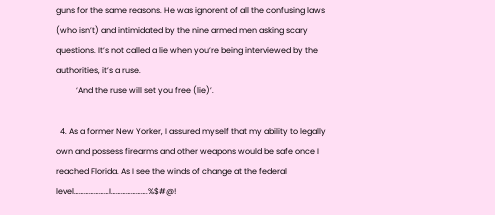guns for the same reasons. He was ignorent of all the confusing laws (who isn’t) and intimidated by the nine armed men asking scary questions. It’s not called a lie when you’re being interviewed by the authorities, it’s a ruse.
          ‘And the ruse will set you free (lie)’.

  4. As a former New Yorker, I assured myself that my ability to legally own and possess firearms and other weapons would be safe once I reached Florida. As I see the winds of change at the federal level…………………I………………….%$#@!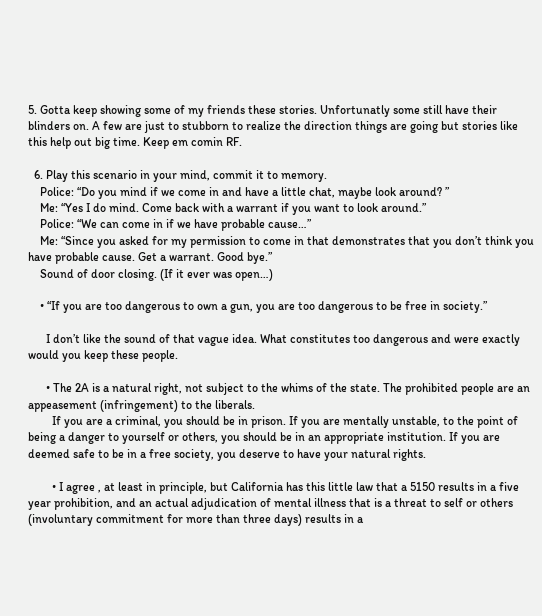5. Gotta keep showing some of my friends these stories. Unfortunatly some still have their blinders on. A few are just to stubborn to realize the direction things are going but stories like this help out big time. Keep em comin RF.

  6. Play this scenario in your mind, commit it to memory.
    Police: “Do you mind if we come in and have a little chat, maybe look around? ”
    Me: “Yes I do mind. Come back with a warrant if you want to look around.”
    Police: “We can come in if we have probable cause…”
    Me: “Since you asked for my permission to come in that demonstrates that you don’t think you have probable cause. Get a warrant. Good bye.”
    Sound of door closing. (If it ever was open…)

    • “If you are too dangerous to own a gun, you are too dangerous to be free in society.”

      I don’t like the sound of that vague idea. What constitutes too dangerous and were exactly would you keep these people.

      • The 2A is a natural right, not subject to the whims of the state. The prohibited people are an appeasement (infringement) to the liberals.
        If you are a criminal, you should be in prison. If you are mentally unstable, to the point of being a danger to yourself or others, you should be in an appropriate institution. If you are deemed safe to be in a free society, you deserve to have your natural rights.

        • I agree , at least in principle, but California has this little law that a 5150 results in a five year prohibition, and an actual adjudication of mental illness that is a threat to self or others (involuntary commitment for more than three days) results in a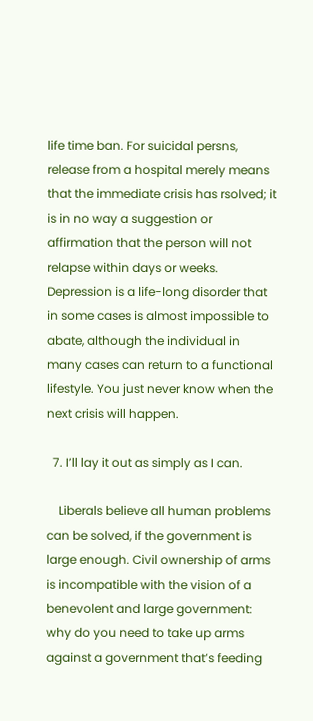life time ban. For suicidal persns, release from a hospital merely means that the immediate crisis has rsolved; it is in no way a suggestion or affirmation that the person will not relapse within days or weeks. Depression is a life-long disorder that in some cases is almost impossible to abate, although the individual in many cases can return to a functional lifestyle. You just never know when the next crisis will happen.

  7. I’ll lay it out as simply as I can.

    Liberals believe all human problems can be solved, if the government is large enough. Civil ownership of arms is incompatible with the vision of a benevolent and large government: why do you need to take up arms against a government that’s feeding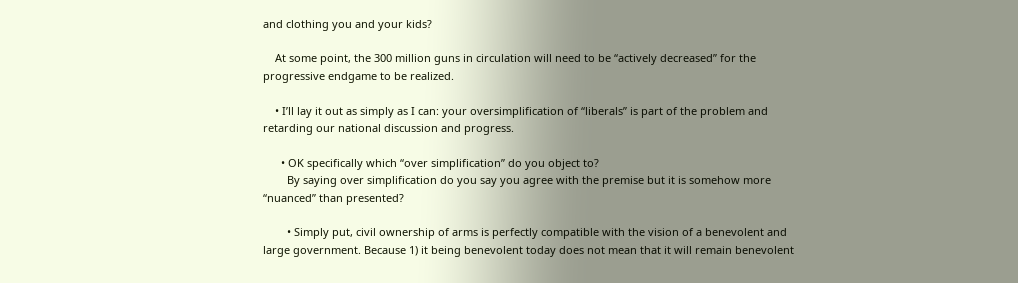and clothing you and your kids?

    At some point, the 300 million guns in circulation will need to be “actively decreased” for the progressive endgame to be realized.

    • I’ll lay it out as simply as I can: your oversimplification of “liberals” is part of the problem and retarding our national discussion and progress.

      • OK specifically which “over simplification” do you object to?
        By saying over simplification do you say you agree with the premise but it is somehow more “nuanced” than presented?

        • Simply put, civil ownership of arms is perfectly compatible with the vision of a benevolent and large government. Because 1) it being benevolent today does not mean that it will remain benevolent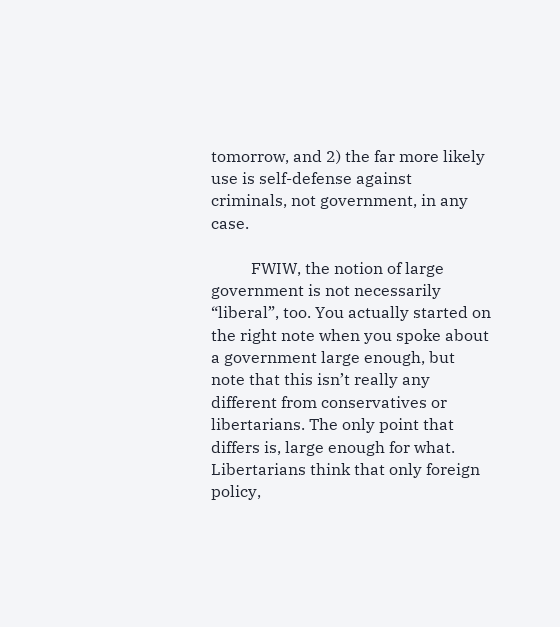tomorrow, and 2) the far more likely use is self-defense against criminals, not government, in any case.

          FWIW, the notion of large government is not necessarily “liberal”, too. You actually started on the right note when you spoke about a government large enough, but note that this isn’t really any different from conservatives or libertarians. The only point that differs is, large enough for what. Libertarians think that only foreign policy,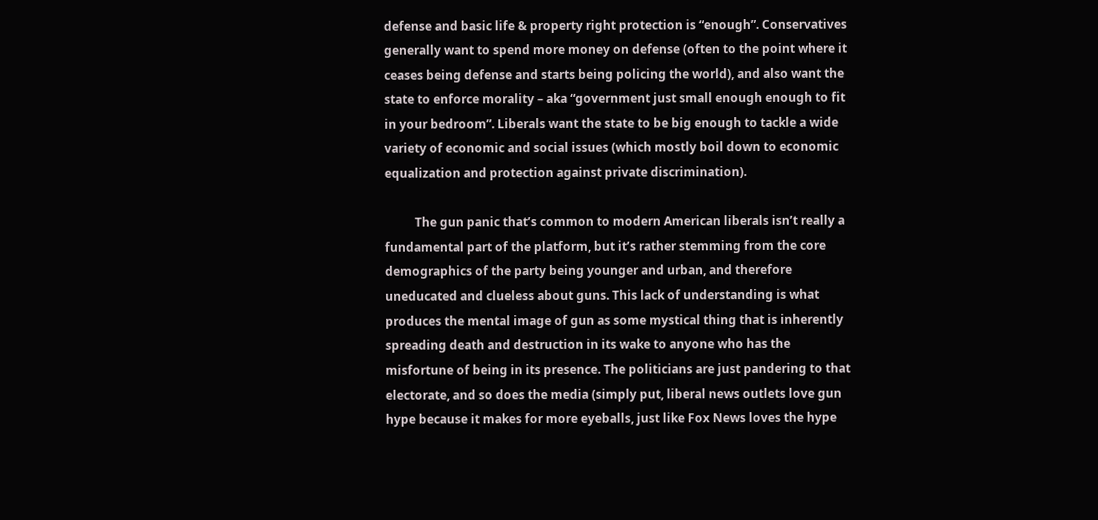defense and basic life & property right protection is “enough”. Conservatives generally want to spend more money on defense (often to the point where it ceases being defense and starts being policing the world), and also want the state to enforce morality – aka “government just small enough enough to fit in your bedroom”. Liberals want the state to be big enough to tackle a wide variety of economic and social issues (which mostly boil down to economic equalization and protection against private discrimination).

          The gun panic that’s common to modern American liberals isn’t really a fundamental part of the platform, but it’s rather stemming from the core demographics of the party being younger and urban, and therefore uneducated and clueless about guns. This lack of understanding is what produces the mental image of gun as some mystical thing that is inherently spreading death and destruction in its wake to anyone who has the misfortune of being in its presence. The politicians are just pandering to that electorate, and so does the media (simply put, liberal news outlets love gun hype because it makes for more eyeballs, just like Fox News loves the hype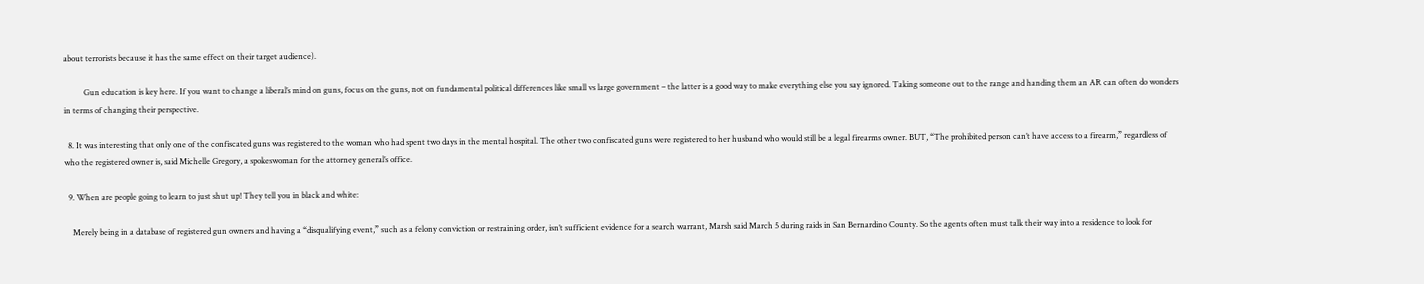about terrorists because it has the same effect on their target audience).

          Gun education is key here. If you want to change a liberal’s mind on guns, focus on the guns, not on fundamental political differences like small vs large government – the latter is a good way to make everything else you say ignored. Taking someone out to the range and handing them an AR can often do wonders in terms of changing their perspective.

  8. It was interesting that only one of the confiscated guns was registered to the woman who had spent two days in the mental hospital. The other two confiscated guns were registered to her husband who would still be a legal firearms owner. BUT, “The prohibited person can’t have access to a firearm,” regardless of who the registered owner is, said Michelle Gregory, a spokeswoman for the attorney general’s office.

  9. When are people going to learn to just shut up! They tell you in black and white:

    Merely being in a database of registered gun owners and having a “disqualifying event,” such as a felony conviction or restraining order, isn’t sufficient evidence for a search warrant, Marsh said March 5 during raids in San Bernardino County. So the agents often must talk their way into a residence to look for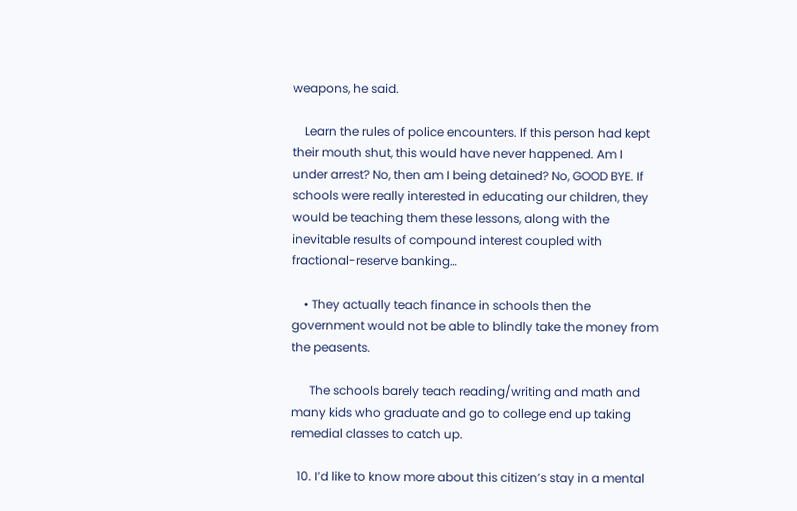weapons, he said.

    Learn the rules of police encounters. If this person had kept their mouth shut, this would have never happened. Am I under arrest? No, then am I being detained? No, GOOD BYE. If schools were really interested in educating our children, they would be teaching them these lessons, along with the inevitable results of compound interest coupled with fractional-reserve banking…

    • They actually teach finance in schools then the government would not be able to blindly take the money from the peasents.

      The schools barely teach reading/writing and math and many kids who graduate and go to college end up taking remedial classes to catch up.

  10. I’d like to know more about this citizen’s stay in a mental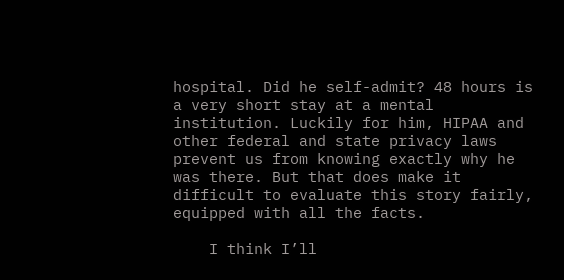hospital. Did he self-admit? 48 hours is a very short stay at a mental institution. Luckily for him, HIPAA and other federal and state privacy laws prevent us from knowing exactly why he was there. But that does make it difficult to evaluate this story fairly, equipped with all the facts.

    I think I’ll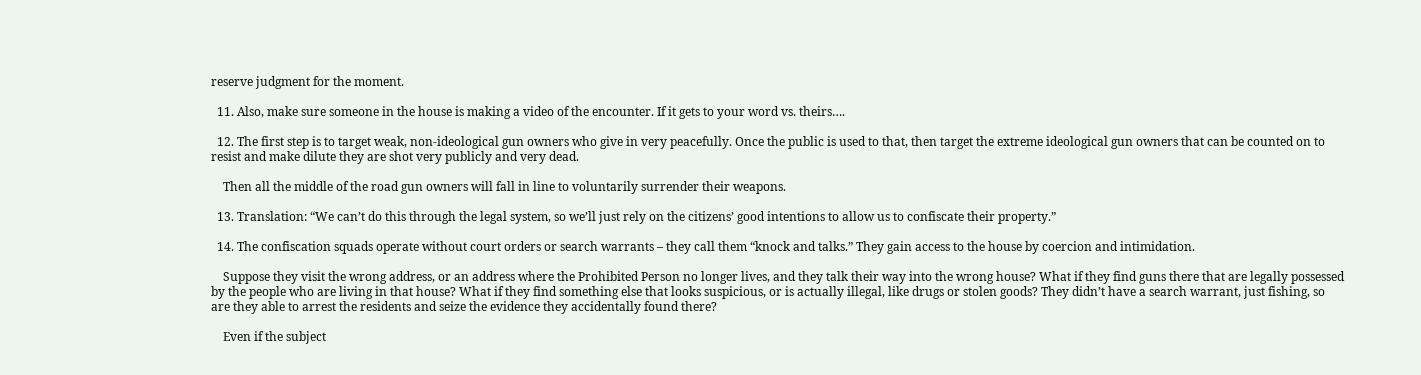reserve judgment for the moment.

  11. Also, make sure someone in the house is making a video of the encounter. If it gets to your word vs. theirs….

  12. The first step is to target weak, non-ideological gun owners who give in very peacefully. Once the public is used to that, then target the extreme ideological gun owners that can be counted on to resist and make dilute they are shot very publicly and very dead.

    Then all the middle of the road gun owners will fall in line to voluntarily surrender their weapons.

  13. Translation: “We can’t do this through the legal system, so we’ll just rely on the citizens’ good intentions to allow us to confiscate their property.”

  14. The confiscation squads operate without court orders or search warrants – they call them “knock and talks.” They gain access to the house by coercion and intimidation.

    Suppose they visit the wrong address, or an address where the Prohibited Person no longer lives, and they talk their way into the wrong house? What if they find guns there that are legally possessed by the people who are living in that house? What if they find something else that looks suspicious, or is actually illegal, like drugs or stolen goods? They didn’t have a search warrant, just fishing, so are they able to arrest the residents and seize the evidence they accidentally found there?

    Even if the subject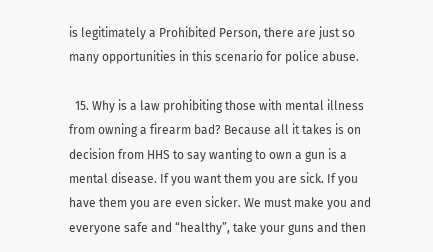is legitimately a Prohibited Person, there are just so many opportunities in this scenario for police abuse.

  15. Why is a law prohibiting those with mental illness from owning a firearm bad? Because all it takes is on decision from HHS to say wanting to own a gun is a mental disease. If you want them you are sick. If you have them you are even sicker. We must make you and everyone safe and “healthy”, take your guns and then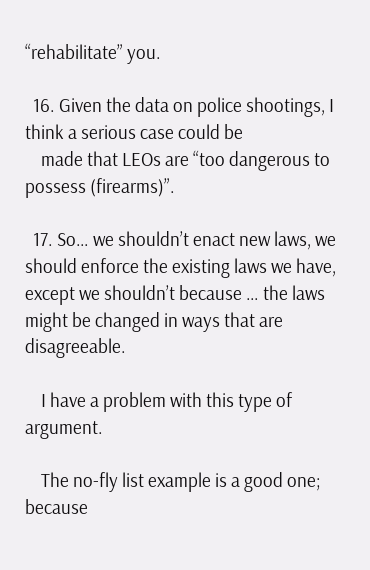“rehabilitate” you.

  16. Given the data on police shootings, I think a serious case could be
    made that LEOs are “too dangerous to possess (firearms)”.

  17. So… we shouldn’t enact new laws, we should enforce the existing laws we have, except we shouldn’t because … the laws might be changed in ways that are disagreeable.

    I have a problem with this type of argument.

    The no-fly list example is a good one; because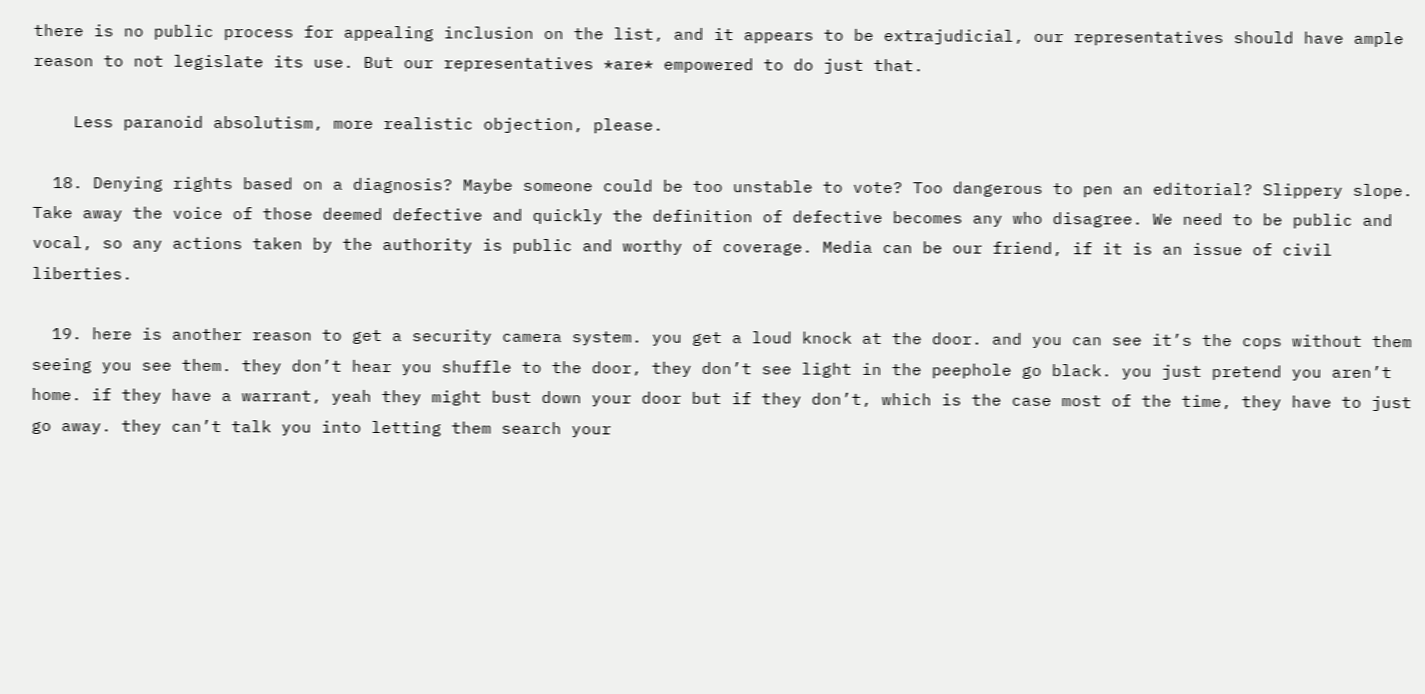there is no public process for appealing inclusion on the list, and it appears to be extrajudicial, our representatives should have ample reason to not legislate its use. But our representatives *are* empowered to do just that.

    Less paranoid absolutism, more realistic objection, please.

  18. Denying rights based on a diagnosis? Maybe someone could be too unstable to vote? Too dangerous to pen an editorial? Slippery slope. Take away the voice of those deemed defective and quickly the definition of defective becomes any who disagree. We need to be public and vocal, so any actions taken by the authority is public and worthy of coverage. Media can be our friend, if it is an issue of civil liberties.

  19. here is another reason to get a security camera system. you get a loud knock at the door. and you can see it’s the cops without them seeing you see them. they don’t hear you shuffle to the door, they don’t see light in the peephole go black. you just pretend you aren’t home. if they have a warrant, yeah they might bust down your door but if they don’t, which is the case most of the time, they have to just go away. they can’t talk you into letting them search your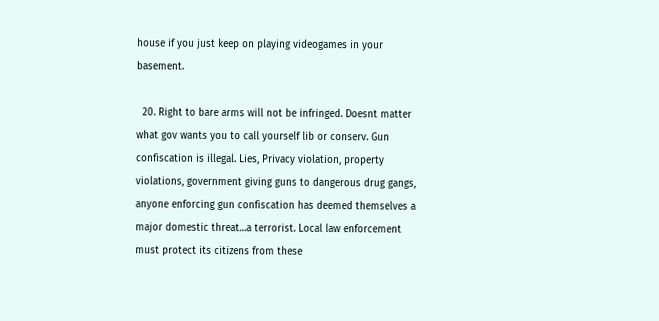house if you just keep on playing videogames in your basement.

  20. Right to bare arms will not be infringed. Doesnt matter what gov wants you to call yourself lib or conserv. Gun confiscation is illegal. Lies, Privacy violation, property violations, government giving guns to dangerous drug gangs, anyone enforcing gun confiscation has deemed themselves a major domestic threat…a terrorist. Local law enforcement must protect its citizens from these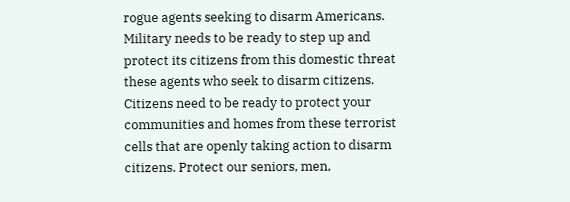rogue agents seeking to disarm Americans. Military needs to be ready to step up and protect its citizens from this domestic threat these agents who seek to disarm citizens. Citizens need to be ready to protect your communities and homes from these terrorist cells that are openly taking action to disarm citizens. Protect our seniors, men,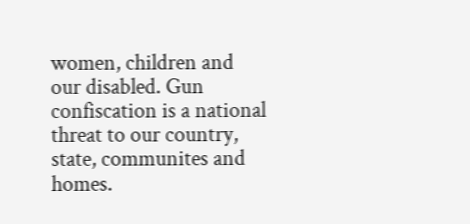women, children and our disabled. Gun confiscation is a national threat to our country, state, communites and homes.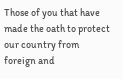Those of you that have made the oath to protect our country from foreign and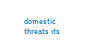domestic threats its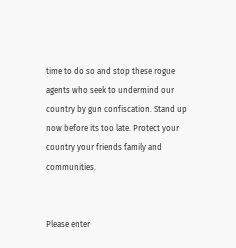time to do so and stop these rogue agents who seek to undermind our country by gun confiscation. Stand up now before its too late. Protect your country your friends family and communities.


Please enter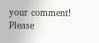your comment!
Please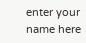enter your name here